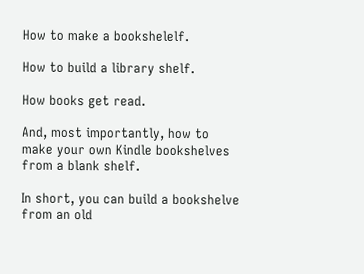How to make a bookshelelf.

How to build a library shelf.

How books get read.

And, most importantly, how to make your own Kindle bookshelves from a blank shelf.

In short, you can build a bookshelve from an old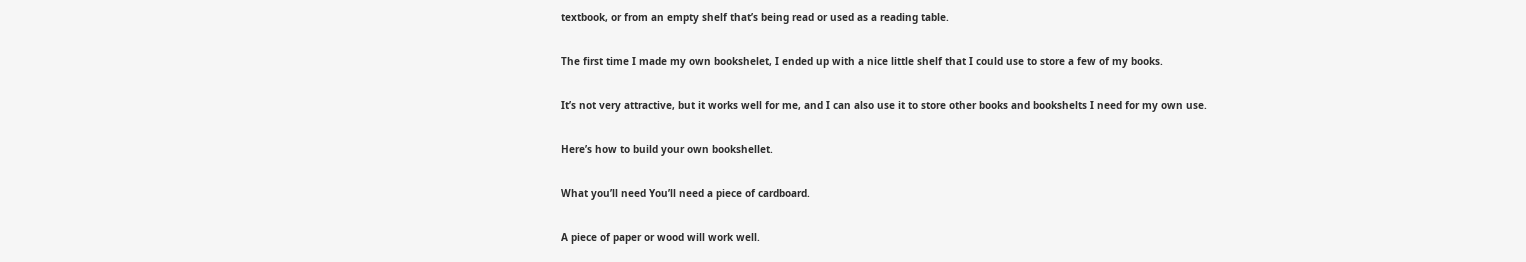textbook, or from an empty shelf that’s being read or used as a reading table.

The first time I made my own bookshelet, I ended up with a nice little shelf that I could use to store a few of my books.

It’s not very attractive, but it works well for me, and I can also use it to store other books and bookshelts I need for my own use.

Here’s how to build your own bookshellet.

What you’ll need You’ll need a piece of cardboard.

A piece of paper or wood will work well.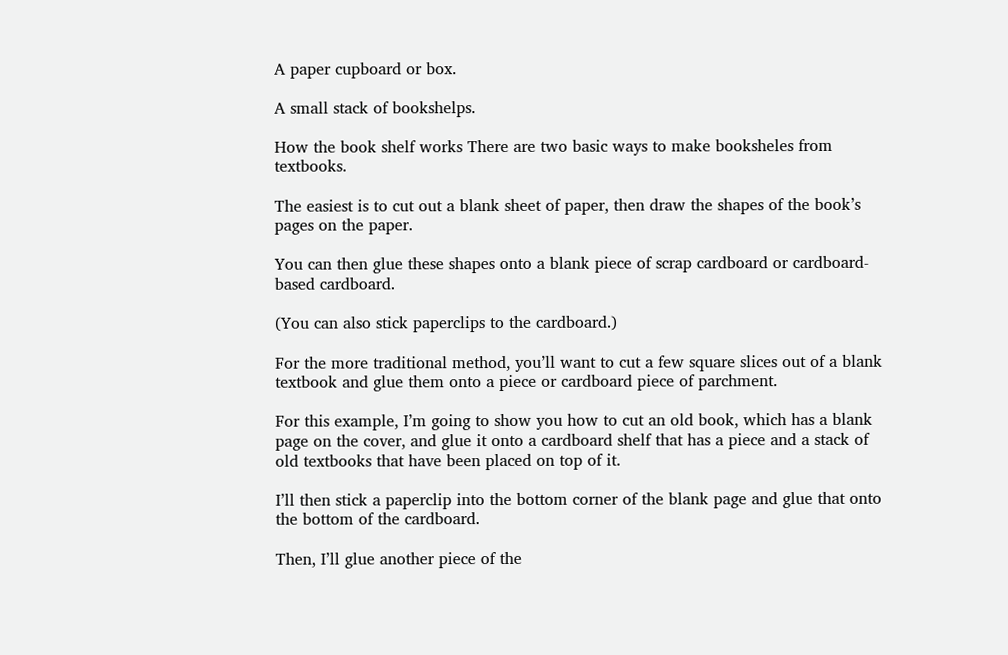A paper cupboard or box.

A small stack of bookshelps.

How the book shelf works There are two basic ways to make booksheles from textbooks.

The easiest is to cut out a blank sheet of paper, then draw the shapes of the book’s pages on the paper.

You can then glue these shapes onto a blank piece of scrap cardboard or cardboard-based cardboard.

(You can also stick paperclips to the cardboard.)

For the more traditional method, you’ll want to cut a few square slices out of a blank textbook and glue them onto a piece or cardboard piece of parchment.

For this example, I’m going to show you how to cut an old book, which has a blank page on the cover, and glue it onto a cardboard shelf that has a piece and a stack of old textbooks that have been placed on top of it.

I’ll then stick a paperclip into the bottom corner of the blank page and glue that onto the bottom of the cardboard.

Then, I’ll glue another piece of the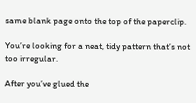same blank page onto the top of the paperclip.

You’re looking for a neat, tidy pattern that’s not too irregular.

After you’ve glued the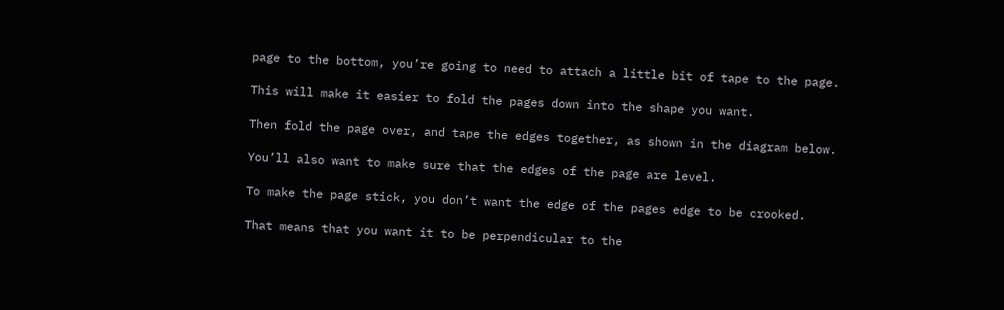page to the bottom, you’re going to need to attach a little bit of tape to the page.

This will make it easier to fold the pages down into the shape you want.

Then fold the page over, and tape the edges together, as shown in the diagram below.

You’ll also want to make sure that the edges of the page are level.

To make the page stick, you don’t want the edge of the pages edge to be crooked.

That means that you want it to be perpendicular to the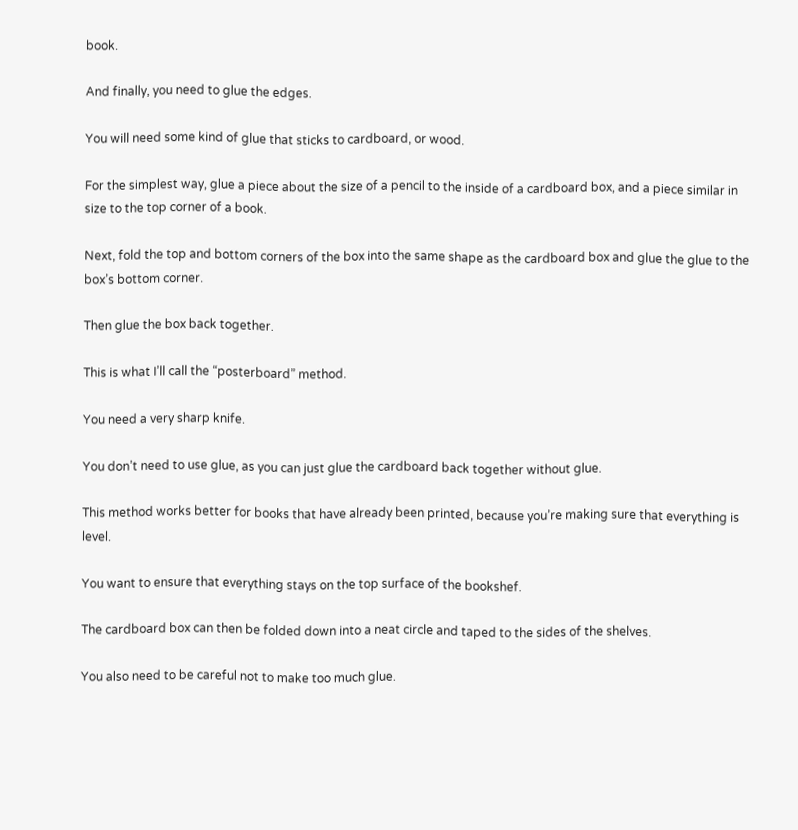book.

And finally, you need to glue the edges.

You will need some kind of glue that sticks to cardboard, or wood.

For the simplest way, glue a piece about the size of a pencil to the inside of a cardboard box, and a piece similar in size to the top corner of a book.

Next, fold the top and bottom corners of the box into the same shape as the cardboard box and glue the glue to the box’s bottom corner.

Then glue the box back together.

This is what I’ll call the “posterboard” method.

You need a very sharp knife.

You don’t need to use glue, as you can just glue the cardboard back together without glue.

This method works better for books that have already been printed, because you’re making sure that everything is level.

You want to ensure that everything stays on the top surface of the bookshef.

The cardboard box can then be folded down into a neat circle and taped to the sides of the shelves.

You also need to be careful not to make too much glue.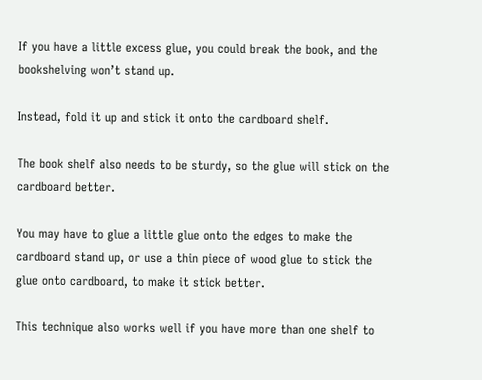If you have a little excess glue, you could break the book, and the bookshelving won’t stand up.

Instead, fold it up and stick it onto the cardboard shelf.

The book shelf also needs to be sturdy, so the glue will stick on the cardboard better.

You may have to glue a little glue onto the edges to make the cardboard stand up, or use a thin piece of wood glue to stick the glue onto cardboard, to make it stick better.

This technique also works well if you have more than one shelf to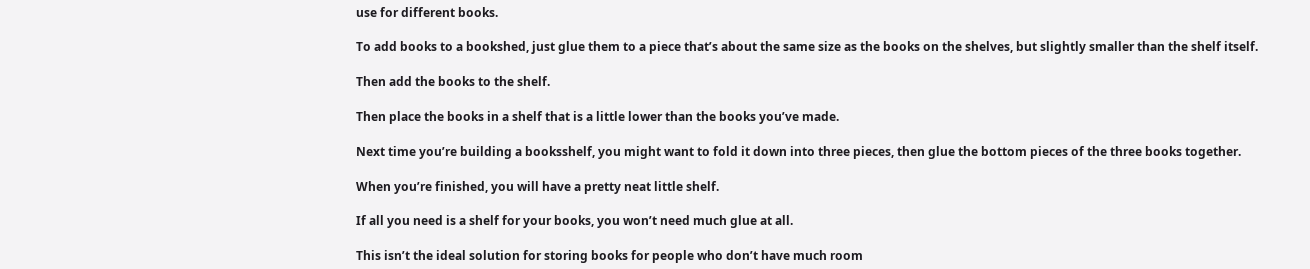use for different books.

To add books to a bookshed, just glue them to a piece that’s about the same size as the books on the shelves, but slightly smaller than the shelf itself.

Then add the books to the shelf.

Then place the books in a shelf that is a little lower than the books you’ve made.

Next time you’re building a booksshelf, you might want to fold it down into three pieces, then glue the bottom pieces of the three books together.

When you’re finished, you will have a pretty neat little shelf.

If all you need is a shelf for your books, you won’t need much glue at all.

This isn’t the ideal solution for storing books for people who don’t have much room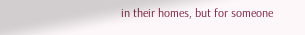in their homes, but for someone